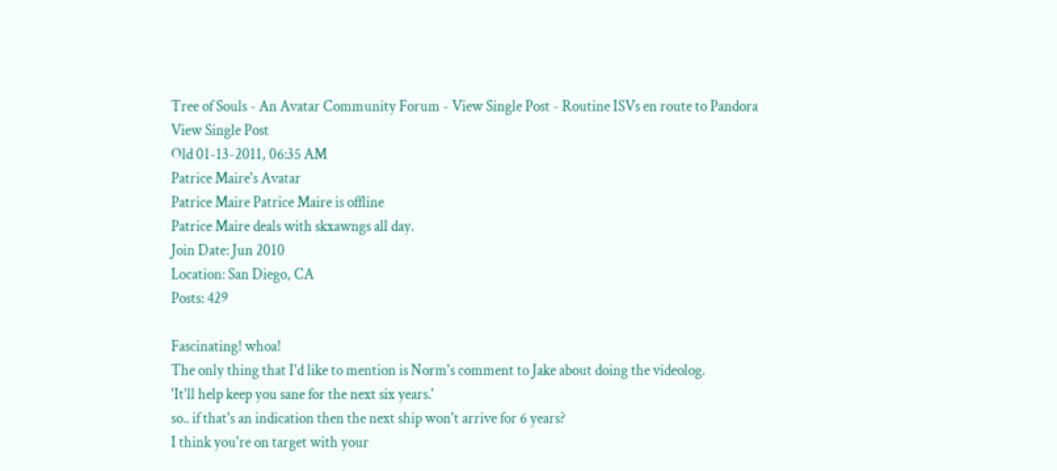Tree of Souls - An Avatar Community Forum - View Single Post - Routine ISVs en route to Pandora
View Single Post
Old 01-13-2011, 06:35 AM
Patrice Maire's Avatar
Patrice Maire Patrice Maire is offline
Patrice Maire deals with skxawngs all day.
Join Date: Jun 2010
Location: San Diego, CA
Posts: 429

Fascinating! whoa!
The only thing that I'd like to mention is Norm's comment to Jake about doing the videolog.
'It'll help keep you sane for the next six years.'
so.. if that's an indication then the next ship won't arrive for 6 years?
I think you're on target with your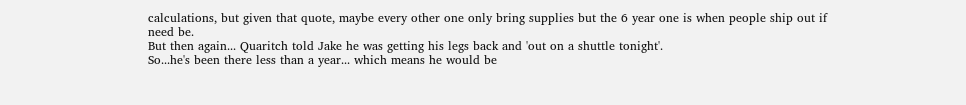calculations, but given that quote, maybe every other one only bring supplies but the 6 year one is when people ship out if need be.
But then again... Quaritch told Jake he was getting his legs back and 'out on a shuttle tonight'.
So...he's been there less than a year... which means he would be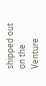shipped out on the Venture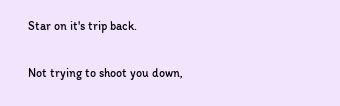Star on it's trip back.

Not trying to shoot you down,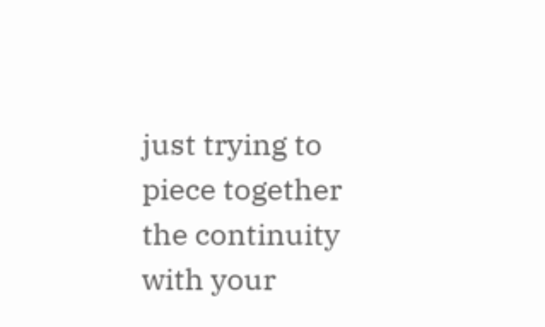just trying to piece together the continuity with your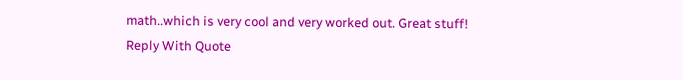math..which is very cool and very worked out. Great stuff!
Reply With Quote